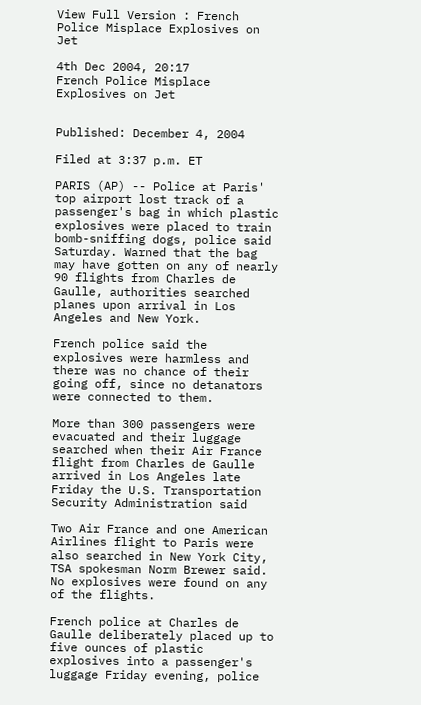View Full Version : French Police Misplace Explosives on Jet

4th Dec 2004, 20:17
French Police Misplace Explosives on Jet


Published: December 4, 2004

Filed at 3:37 p.m. ET

PARIS (AP) -- Police at Paris' top airport lost track of a passenger's bag in which plastic explosives were placed to train bomb-sniffing dogs, police said Saturday. Warned that the bag may have gotten on any of nearly 90 flights from Charles de Gaulle, authorities searched planes upon arrival in Los Angeles and New York.

French police said the explosives were harmless and there was no chance of their going off, since no detanators were connected to them.

More than 300 passengers were evacuated and their luggage searched when their Air France flight from Charles de Gaulle arrived in Los Angeles late Friday the U.S. Transportation Security Administration said

Two Air France and one American Airlines flight to Paris were also searched in New York City, TSA spokesman Norm Brewer said. No explosives were found on any of the flights.

French police at Charles de Gaulle deliberately placed up to five ounces of plastic explosives into a passenger's luggage Friday evening, police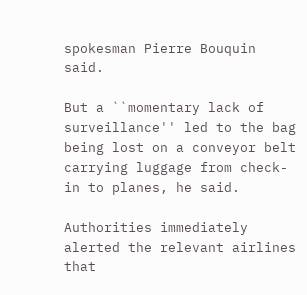spokesman Pierre Bouquin said.

But a ``momentary lack of surveillance'' led to the bag being lost on a conveyor belt carrying luggage from check-in to planes, he said.

Authorities immediately alerted the relevant airlines that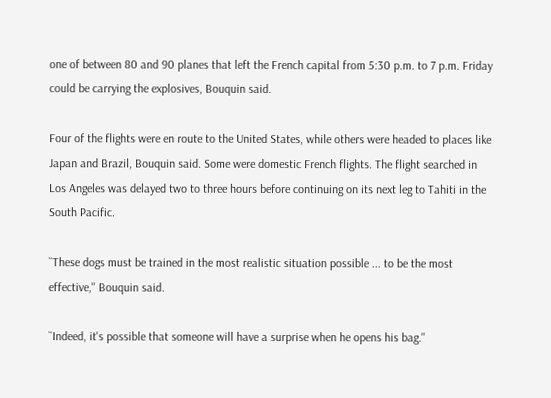one of between 80 and 90 planes that left the French capital from 5:30 p.m. to 7 p.m. Friday could be carrying the explosives, Bouquin said.

Four of the flights were en route to the United States, while others were headed to places like Japan and Brazil, Bouquin said. Some were domestic French flights. The flight searched in Los Angeles was delayed two to three hours before continuing on its next leg to Tahiti in the South Pacific.

``These dogs must be trained in the most realistic situation possible ... to be the most effective,'' Bouquin said.

``Indeed, it's possible that someone will have a surprise when he opens his bag.''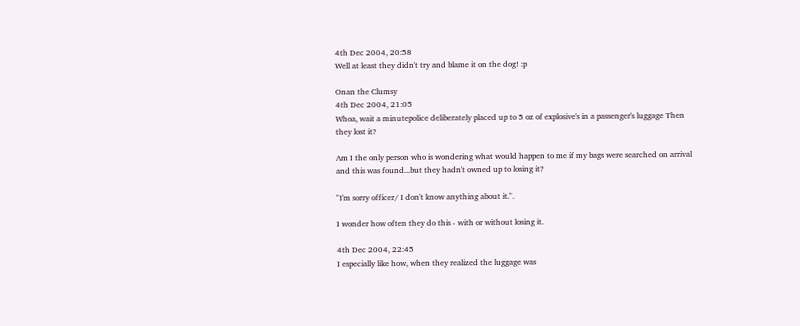4th Dec 2004, 20:58
Well at least they didn't try and blame it on the dog! :p

Onan the Clumsy
4th Dec 2004, 21:05
Whoa, wait a minutepolice deliberately placed up to 5 oz of explosive's in a passenger's luggage Then they lost it?

Am I the only person who is wondering what would happen to me if my bags were searched on arrival and this was found...but they hadn't owned up to losing it?

"I'm sorry officer/ I don't know anything about it.".

I wonder how often they do this - with or without losing it.

4th Dec 2004, 22:45
I especially like how, when they realized the luggage was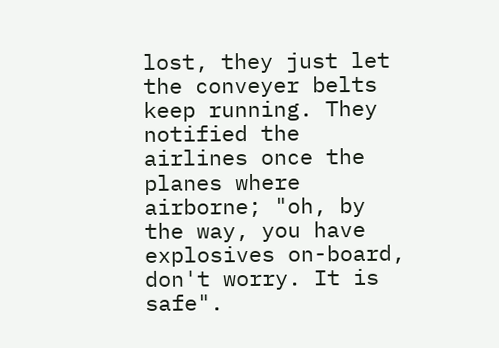lost, they just let the conveyer belts keep running. They notified the airlines once the planes where airborne; "oh, by the way, you have explosives on-board, don't worry. It is safe".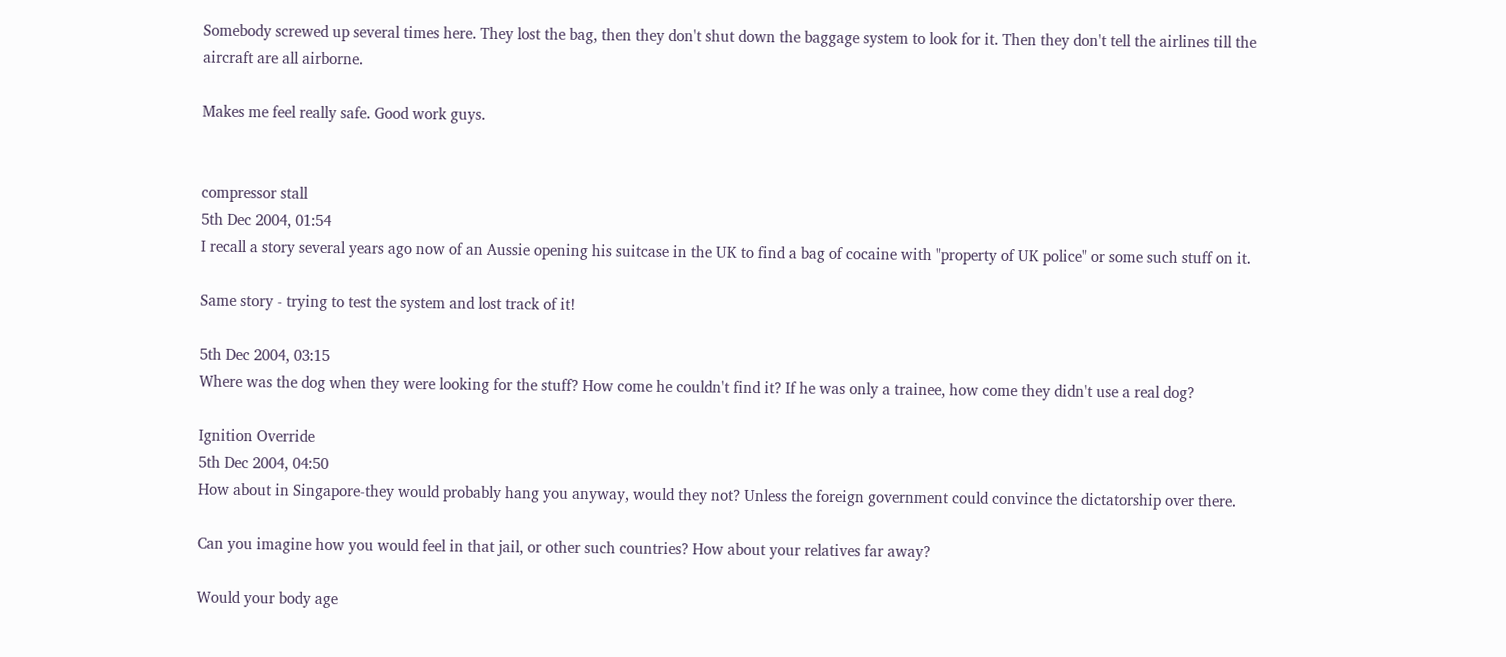Somebody screwed up several times here. They lost the bag, then they don't shut down the baggage system to look for it. Then they don't tell the airlines till the aircraft are all airborne.

Makes me feel really safe. Good work guys.


compressor stall
5th Dec 2004, 01:54
I recall a story several years ago now of an Aussie opening his suitcase in the UK to find a bag of cocaine with "property of UK police" or some such stuff on it.

Same story - trying to test the system and lost track of it!

5th Dec 2004, 03:15
Where was the dog when they were looking for the stuff? How come he couldn't find it? If he was only a trainee, how come they didn't use a real dog?

Ignition Override
5th Dec 2004, 04:50
How about in Singapore-they would probably hang you anyway, would they not? Unless the foreign government could convince the dictatorship over there.

Can you imagine how you would feel in that jail, or other such countries? How about your relatives far away?

Would your body age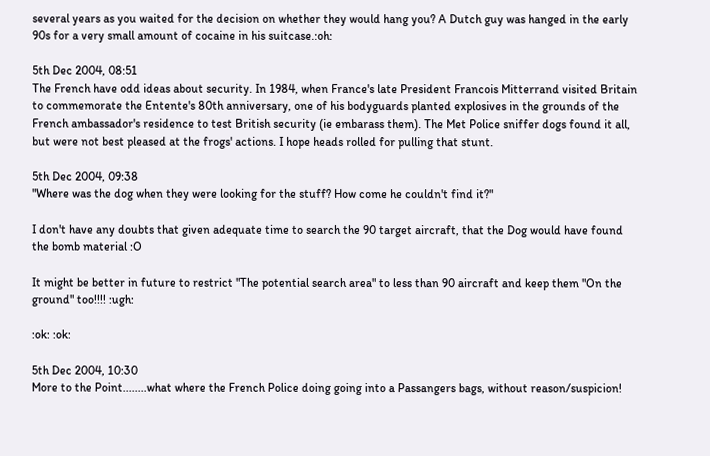several years as you waited for the decision on whether they would hang you? A Dutch guy was hanged in the early 90s for a very small amount of cocaine in his suitcase.:oh:

5th Dec 2004, 08:51
The French have odd ideas about security. In 1984, when France's late President Francois Mitterrand visited Britain to commemorate the Entente's 80th anniversary, one of his bodyguards planted explosives in the grounds of the French ambassador's residence to test British security (ie embarass them). The Met Police sniffer dogs found it all, but were not best pleased at the frogs' actions. I hope heads rolled for pulling that stunt.

5th Dec 2004, 09:38
"Where was the dog when they were looking for the stuff? How come he couldn't find it?"

I don't have any doubts that given adequate time to search the 90 target aircraft, that the Dog would have found the bomb material :O

It might be better in future to restrict "The potential search area" to less than 90 aircraft and keep them "On the ground" too!!!! :ugh:

:ok: :ok:

5th Dec 2004, 10:30
More to the Point........what where the French Police doing going into a Passangers bags, without reason/suspicion!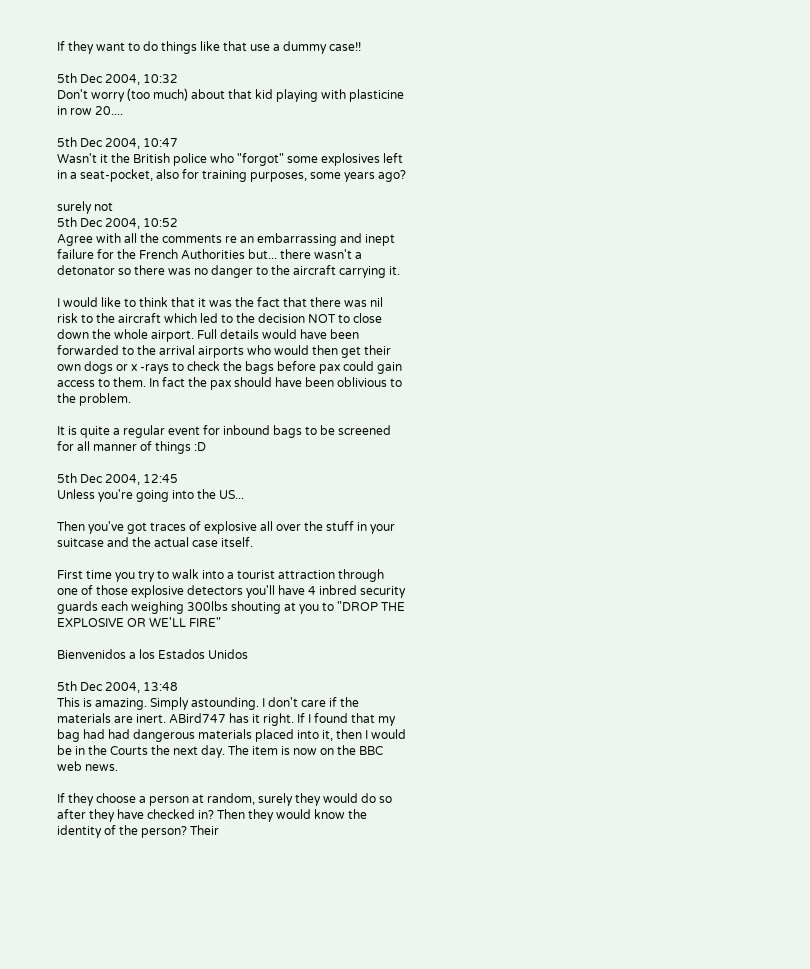If they want to do things like that use a dummy case!!

5th Dec 2004, 10:32
Don't worry (too much) about that kid playing with plasticine in row 20....

5th Dec 2004, 10:47
Wasn't it the British police who "forgot" some explosives left in a seat-pocket, also for training purposes, some years ago?

surely not
5th Dec 2004, 10:52
Agree with all the comments re an embarrassing and inept failure for the French Authorities but... there wasn't a detonator so there was no danger to the aircraft carrying it.

I would like to think that it was the fact that there was nil risk to the aircraft which led to the decision NOT to close down the whole airport. Full details would have been forwarded to the arrival airports who would then get their own dogs or x -rays to check the bags before pax could gain access to them. In fact the pax should have been oblivious to the problem.

It is quite a regular event for inbound bags to be screened for all manner of things :D

5th Dec 2004, 12:45
Unless you're going into the US...

Then you've got traces of explosive all over the stuff in your suitcase and the actual case itself.

First time you try to walk into a tourist attraction through one of those explosive detectors you'll have 4 inbred security guards each weighing 300lbs shouting at you to "DROP THE EXPLOSIVE OR WE'LL FIRE"

Bienvenidos a los Estados Unidos

5th Dec 2004, 13:48
This is amazing. Simply astounding. I don't care if the materials are inert. ABird747 has it right. If I found that my bag had had dangerous materials placed into it, then I would be in the Courts the next day. The item is now on the BBC web news.

If they choose a person at random, surely they would do so after they have checked in? Then they would know the identity of the person? Their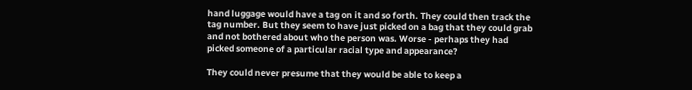hand luggage would have a tag on it and so forth. They could then track the tag number. But they seem to have just picked on a bag that they could grab and not bothered about who the person was. Worse - perhaps they had picked someone of a particular racial type and appearance?

They could never presume that they would be able to keep a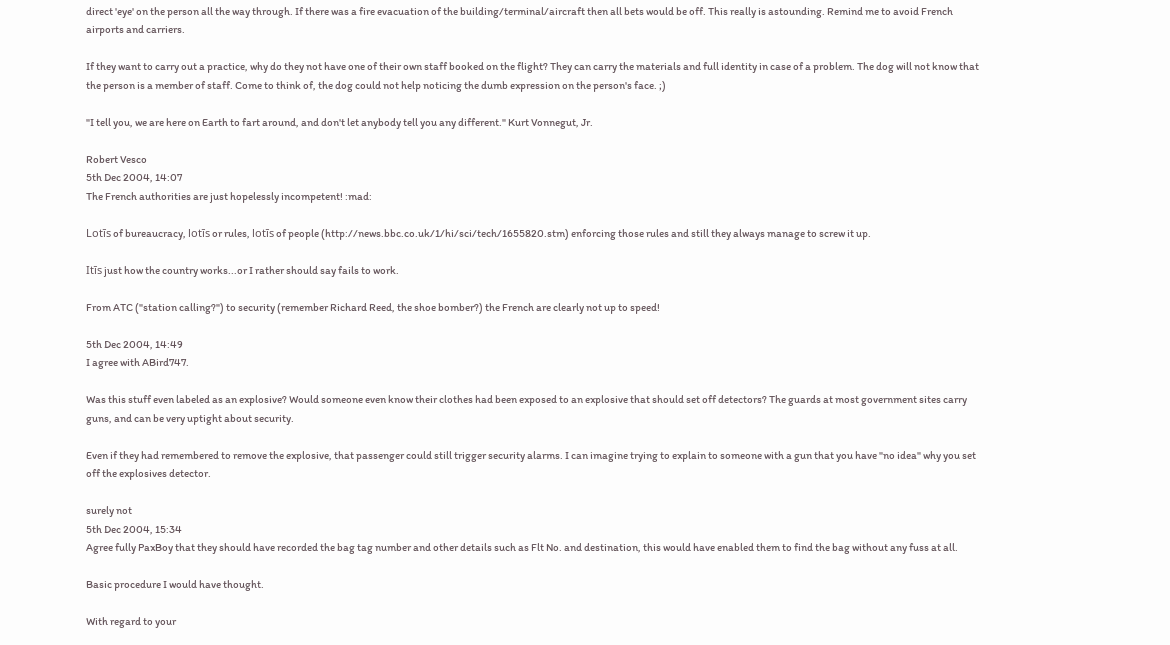direct 'eye' on the person all the way through. If there was a fire evacuation of the building/terminal/aircraft then all bets would be off. This really is astounding. Remind me to avoid French airports and carriers.

If they want to carry out a practice, why do they not have one of their own staff booked on the flight? They can carry the materials and full identity in case of a problem. The dog will not know that the person is a member of staff. Come to think of, the dog could not help noticing the dumb expression on the person's face. ;)

"I tell you, we are here on Earth to fart around, and don't let anybody tell you any different." Kurt Vonnegut, Jr.

Robert Vesco
5th Dec 2004, 14:07
The French authorities are just hopelessly incompetent! :mad:

Lotīs of bureaucracy, lotīs or rules, lotīs of people (http://news.bbc.co.uk/1/hi/sci/tech/1655820.stm) enforcing those rules and still they always manage to screw it up.

Itīs just how the country works...or I rather should say fails to work.

From ATC ("station calling?") to security (remember Richard Reed, the shoe bomber?) the French are clearly not up to speed!

5th Dec 2004, 14:49
I agree with ABird747.

Was this stuff even labeled as an explosive? Would someone even know their clothes had been exposed to an explosive that should set off detectors? The guards at most government sites carry guns, and can be very uptight about security.

Even if they had remembered to remove the explosive, that passenger could still trigger security alarms. I can imagine trying to explain to someone with a gun that you have "no idea" why you set off the explosives detector.

surely not
5th Dec 2004, 15:34
Agree fully PaxBoy that they should have recorded the bag tag number and other details such as Flt No. and destination, this would have enabled them to find the bag without any fuss at all.

Basic procedure I would have thought.

With regard to your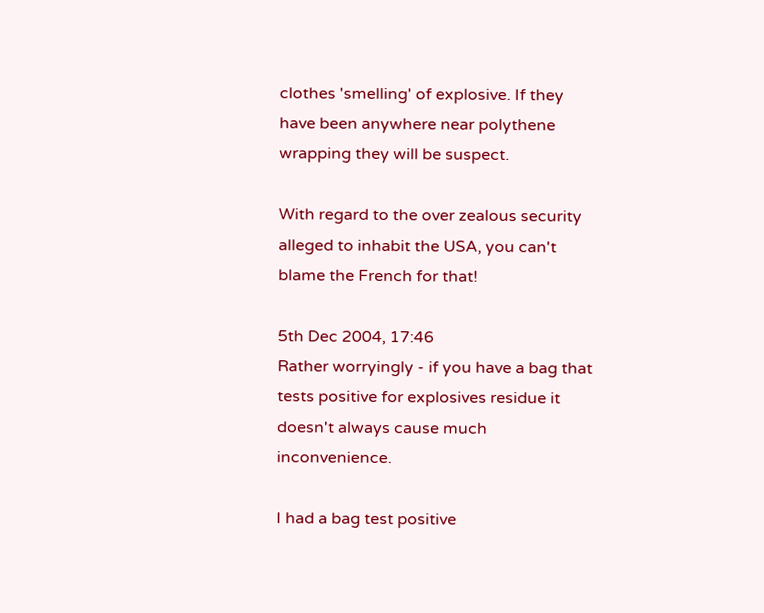clothes 'smelling' of explosive. If they have been anywhere near polythene wrapping they will be suspect.

With regard to the over zealous security alleged to inhabit the USA, you can't blame the French for that!

5th Dec 2004, 17:46
Rather worryingly - if you have a bag that tests positive for explosives residue it doesn't always cause much inconvenience.

I had a bag test positive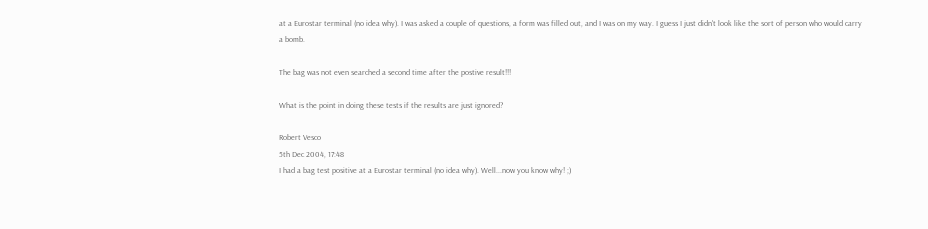at a Eurostar terminal (no idea why). I was asked a couple of questions, a form was filled out, and I was on my way. I guess I just didn't look like the sort of person who would carry a bomb.

The bag was not even searched a second time after the postive result!!!

What is the point in doing these tests if the results are just ignored?

Robert Vesco
5th Dec 2004, 17:48
I had a bag test positive at a Eurostar terminal (no idea why). Well...now you know why! ;)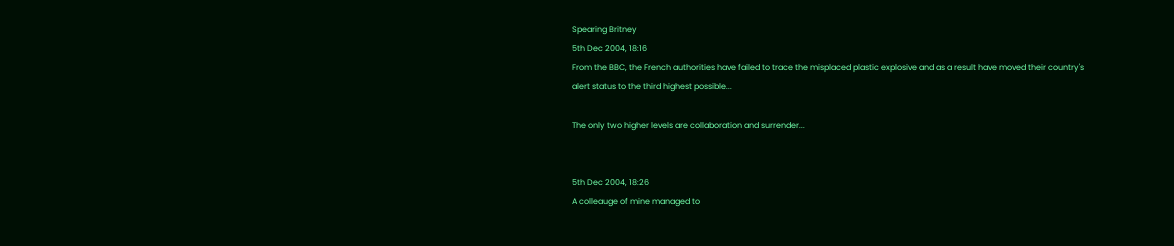Spearing Britney
5th Dec 2004, 18:16
From the BBC, the French authorities have failed to trace the misplaced plastic explosive and as a result have moved their country's alert status to the third highest possible...

The only two higher levels are collaboration and surrender...


5th Dec 2004, 18:26
A colleauge of mine managed to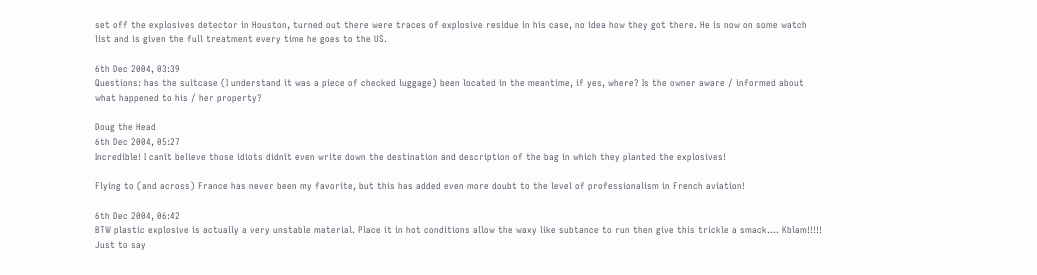set off the explosives detector in Houston, turned out there were traces of explosive residue in his case, no idea how they got there. He is now on some watch list and is given the full treatment every time he goes to the US.

6th Dec 2004, 03:39
Questions: has the suitcase (I understand it was a piece of checked luggage) been located in the meantime, if yes, where? Is the owner aware / informed about what happened to his / her property?

Doug the Head
6th Dec 2004, 05:27
Incredible! I canīt believe those idiots didnīt even write down the destination and description of the bag in which they planted the explosives!

Flying to (and across) France has never been my favorite, but this has added even more doubt to the level of professionalism in French aviation!

6th Dec 2004, 06:42
BTW plastic explosive is actually a very unstable material. Place it in hot conditions allow the waxy like subtance to run then give this trickle a smack.... Kblam!!!!! Just to say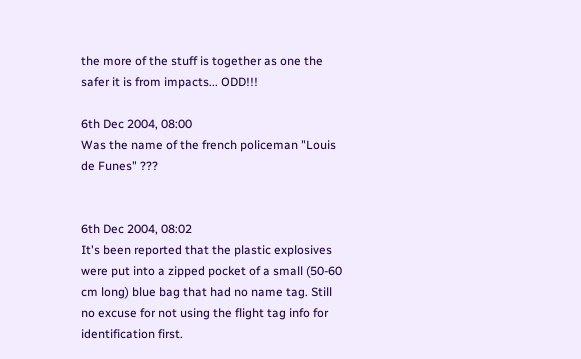the more of the stuff is together as one the safer it is from impacts... ODD!!!

6th Dec 2004, 08:00
Was the name of the french policeman "Louis de Funes" ???


6th Dec 2004, 08:02
It's been reported that the plastic explosives were put into a zipped pocket of a small (50-60 cm long) blue bag that had no name tag. Still no excuse for not using the flight tag info for identification first.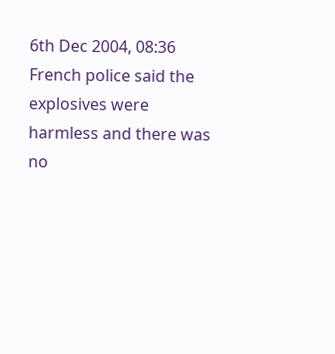6th Dec 2004, 08:36
French police said the explosives were harmless and there was no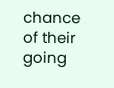chance of their going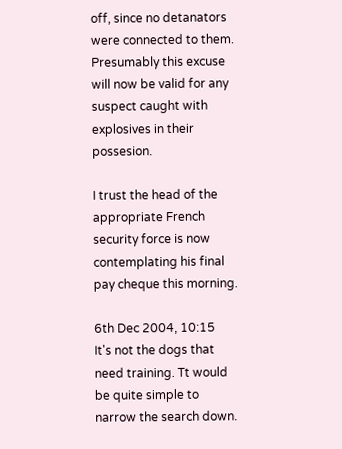off, since no detanators were connected to them.
Presumably this excuse will now be valid for any suspect caught with explosives in their possesion.

I trust the head of the appropriate French security force is now contemplating his final pay cheque this morning.

6th Dec 2004, 10:15
It's not the dogs that need training. Tt would be quite simple to narrow the search down.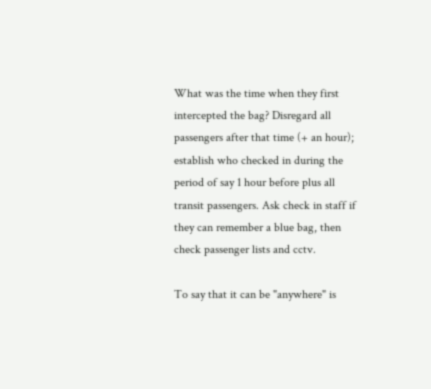What was the time when they first intercepted the bag? Disregard all passengers after that time (+ an hour); establish who checked in during the period of say 1 hour before plus all transit passengers. Ask check in staff if they can remember a blue bag, then check passenger lists and cctv.

To say that it can be "anywhere" is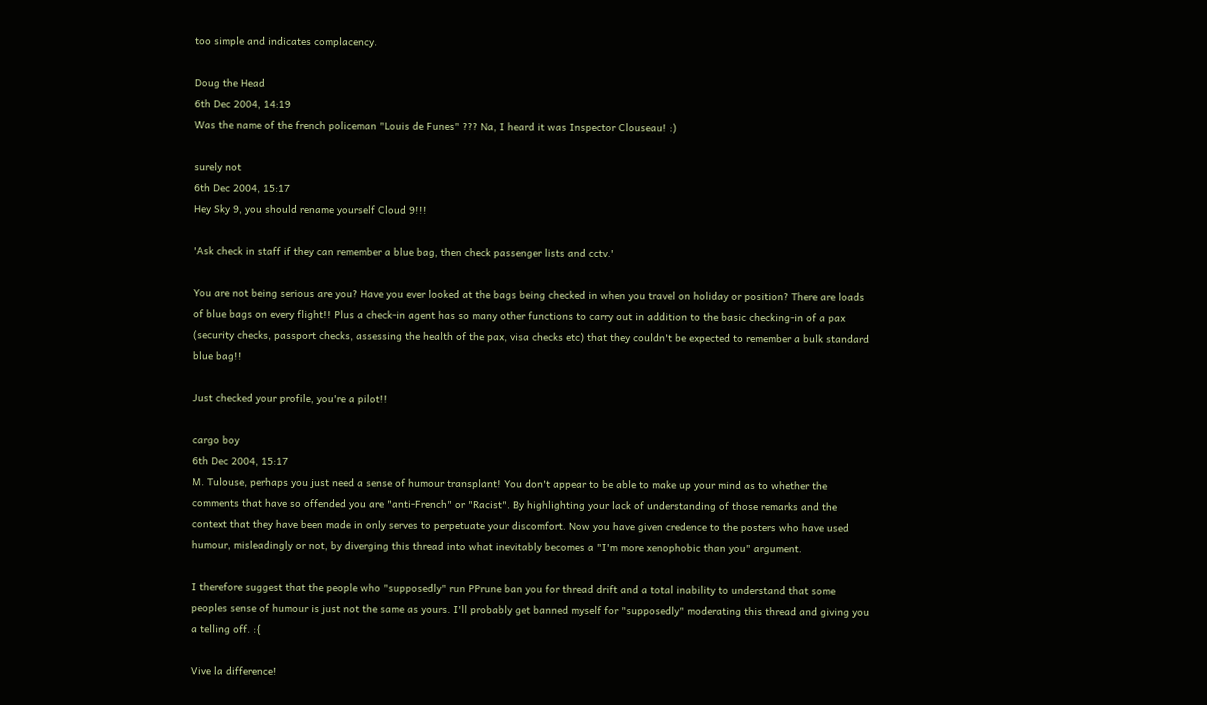too simple and indicates complacency.

Doug the Head
6th Dec 2004, 14:19
Was the name of the french policeman "Louis de Funes" ??? Na, I heard it was Inspector Clouseau! :)

surely not
6th Dec 2004, 15:17
Hey Sky 9, you should rename yourself Cloud 9!!!

'Ask check in staff if they can remember a blue bag, then check passenger lists and cctv.'

You are not being serious are you? Have you ever looked at the bags being checked in when you travel on holiday or position? There are loads of blue bags on every flight!! Plus a check-in agent has so many other functions to carry out in addition to the basic checking-in of a pax (security checks, passport checks, assessing the health of the pax, visa checks etc) that they couldn't be expected to remember a bulk standard blue bag!!

Just checked your profile, you're a pilot!!

cargo boy
6th Dec 2004, 15:17
M. Tulouse, perhaps you just need a sense of humour transplant! You don't appear to be able to make up your mind as to whether the comments that have so offended you are "anti-French" or "Racist". By highlighting your lack of understanding of those remarks and the context that they have been made in only serves to perpetuate your discomfort. Now you have given credence to the posters who have used humour, misleadingly or not, by diverging this thread into what inevitably becomes a "I'm more xenophobic than you" argument.

I therefore suggest that the people who "supposedly" run PPrune ban you for thread drift and a total inability to understand that some peoples sense of humour is just not the same as yours. I'll probably get banned myself for "supposedly" moderating this thread and giving you a telling off. :{

Vive la difference!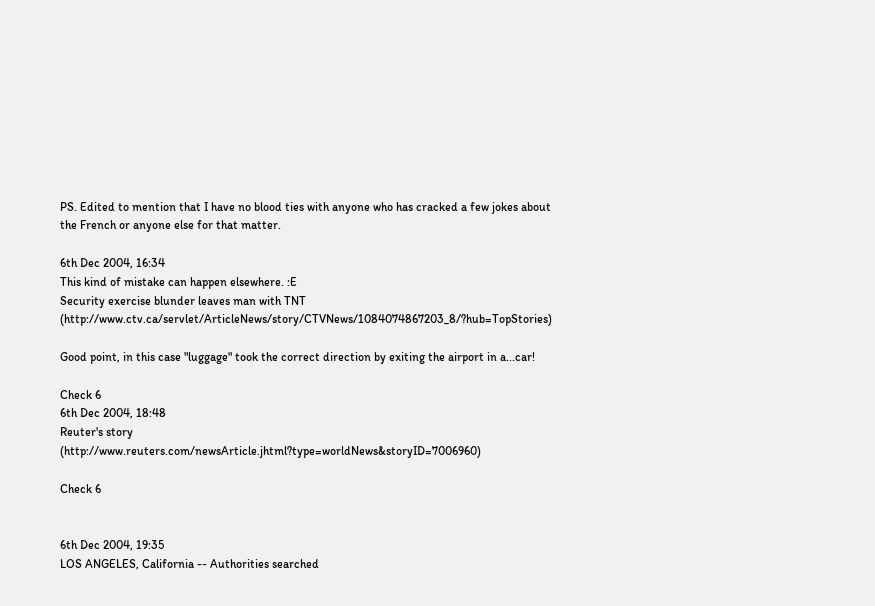PS. Edited to mention that I have no blood ties with anyone who has cracked a few jokes about the French or anyone else for that matter.

6th Dec 2004, 16:34
This kind of mistake can happen elsewhere. :E
Security exercise blunder leaves man with TNT (http://www.ctv.ca/servlet/ArticleNews/story/CTVNews/1084074867203_8/?hub=TopStories)

Good point, in this case "luggage" took the correct direction by exiting the airport in a...car!

Check 6
6th Dec 2004, 18:48
Reuter's story (http://www.reuters.com/newsArticle.jhtml?type=worldNews&storyID=7006960)

Check 6


6th Dec 2004, 19:35
LOS ANGELES, California -- Authorities searched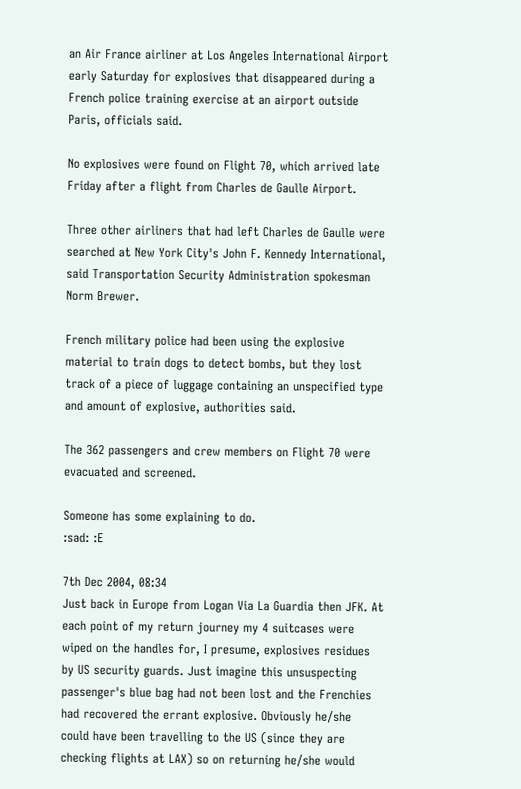an Air France airliner at Los Angeles International Airport early Saturday for explosives that disappeared during a French police training exercise at an airport outside Paris, officials said.

No explosives were found on Flight 70, which arrived late Friday after a flight from Charles de Gaulle Airport.

Three other airliners that had left Charles de Gaulle were searched at New York City's John F. Kennedy International, said Transportation Security Administration spokesman Norm Brewer.

French military police had been using the explosive material to train dogs to detect bombs, but they lost track of a piece of luggage containing an unspecified type and amount of explosive, authorities said.

The 362 passengers and crew members on Flight 70 were evacuated and screened.

Someone has some explaining to do.
:sad: :E

7th Dec 2004, 08:34
Just back in Europe from Logan Via La Guardia then JFK. At each point of my return journey my 4 suitcases were wiped on the handles for, I presume, explosives residues by US security guards. Just imagine this unsuspecting passenger's blue bag had not been lost and the Frenchies had recovered the errant explosive. Obviously he/she could have been travelling to the US (since they are checking flights at LAX) so on returning he/she would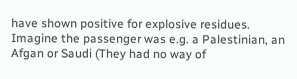have shown positive for explosive residues. Imagine the passenger was e.g. a Palestinian, an Afgan or Saudi (They had no way of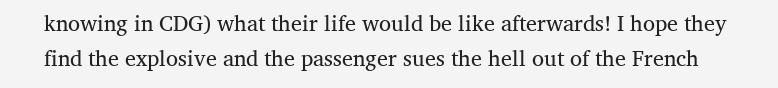knowing in CDG) what their life would be like afterwards! I hope they find the explosive and the passenger sues the hell out of the French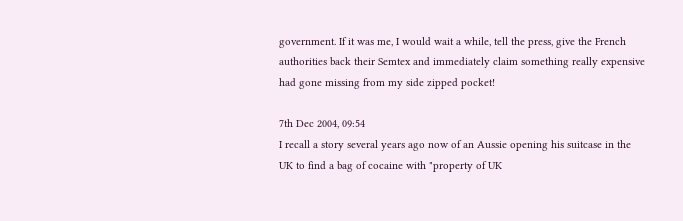government. If it was me, I would wait a while, tell the press, give the French authorities back their Semtex and immediately claim something really expensive had gone missing from my side zipped pocket!

7th Dec 2004, 09:54
I recall a story several years ago now of an Aussie opening his suitcase in the UK to find a bag of cocaine with "property of UK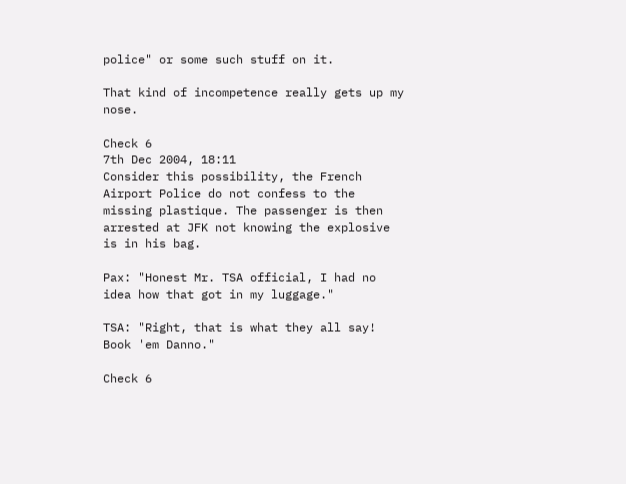police" or some such stuff on it.

That kind of incompetence really gets up my nose.

Check 6
7th Dec 2004, 18:11
Consider this possibility, the French Airport Police do not confess to the missing plastique. The passenger is then arrested at JFK not knowing the explosive is in his bag.

Pax: "Honest Mr. TSA official, I had no idea how that got in my luggage."

TSA: "Right, that is what they all say! Book 'em Danno."

Check 6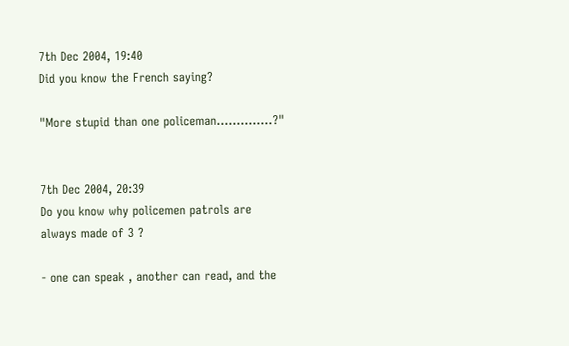7th Dec 2004, 19:40
Did you know the French saying?

"More stupid than one policeman..............?"


7th Dec 2004, 20:39
Do you know why policemen patrols are always made of 3 ?

- one can speak , another can read, and the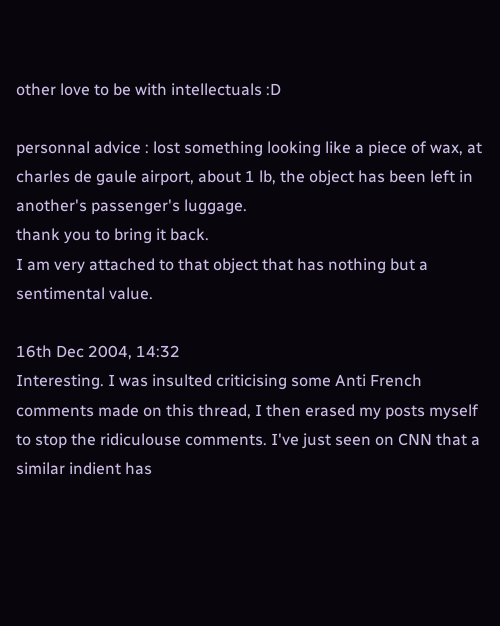other love to be with intellectuals :D

personnal advice : lost something looking like a piece of wax, at charles de gaule airport, about 1 lb, the object has been left in another's passenger's luggage.
thank you to bring it back.
I am very attached to that object that has nothing but a sentimental value.

16th Dec 2004, 14:32
Interesting. I was insulted criticising some Anti French comments made on this thread, I then erased my posts myself to stop the ridiculouse comments. I've just seen on CNN that a similar indient has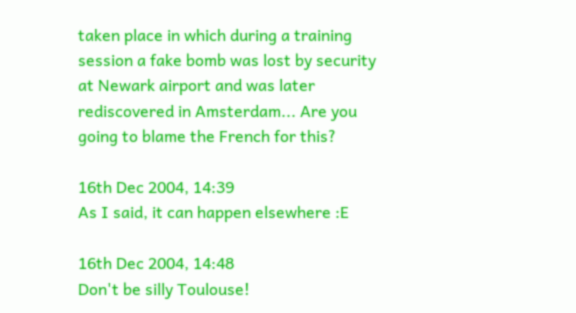taken place in which during a training session a fake bomb was lost by security at Newark airport and was later rediscovered in Amsterdam... Are you going to blame the French for this?

16th Dec 2004, 14:39
As I said, it can happen elsewhere :E

16th Dec 2004, 14:48
Don't be silly Toulouse!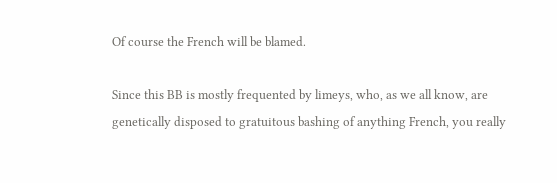Of course the French will be blamed.

Since this BB is mostly frequented by limeys, who, as we all know, are genetically disposed to gratuitous bashing of anything French, you really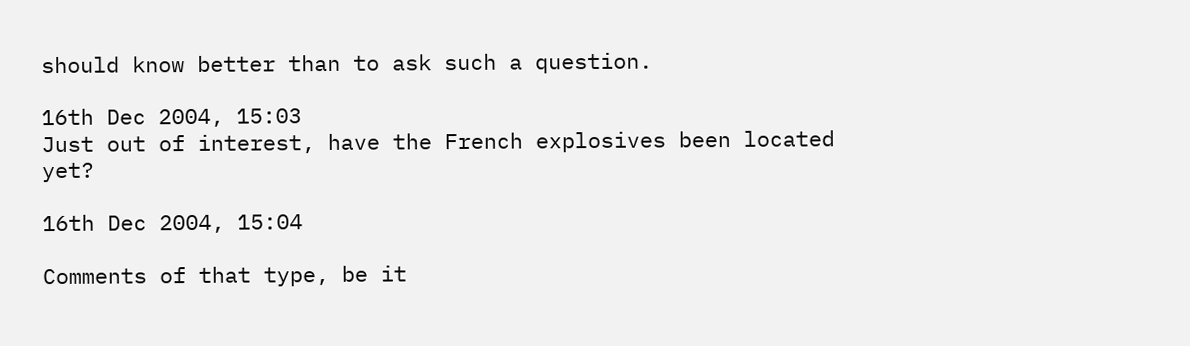should know better than to ask such a question.

16th Dec 2004, 15:03
Just out of interest, have the French explosives been located yet?

16th Dec 2004, 15:04

Comments of that type, be it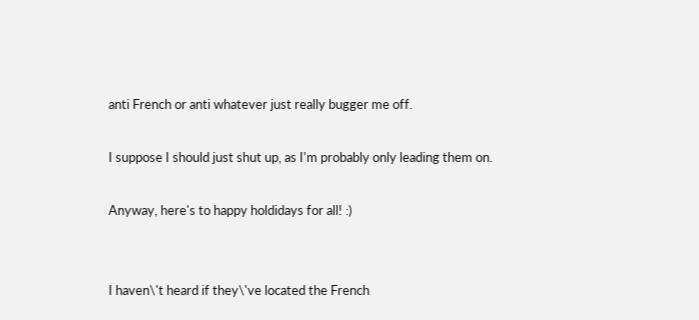anti French or anti whatever just really bugger me off.

I suppose I should just shut up, as I'm probably only leading them on.

Anyway, here's to happy holdidays for all! :)


I haven\'t heard if they\'ve located the French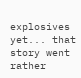explosives yet... that story went rather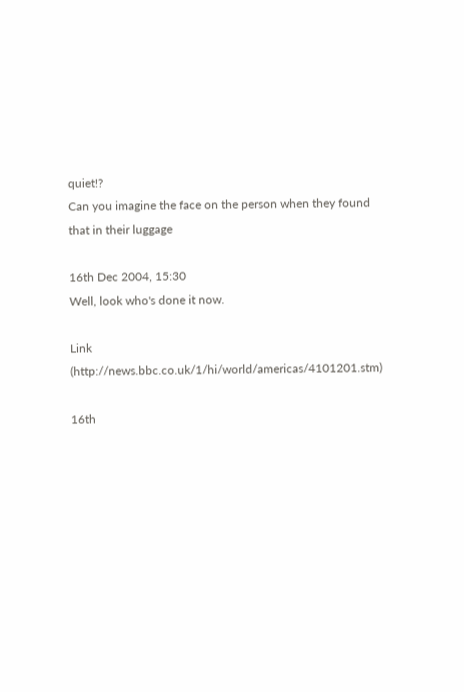quiet!?
Can you imagine the face on the person when they found that in their luggage

16th Dec 2004, 15:30
Well, look who's done it now.

Link (http://news.bbc.co.uk/1/hi/world/americas/4101201.stm)

16th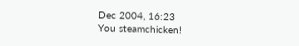Dec 2004, 16:23
You steamchicken!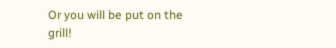Or you will be put on the grill!